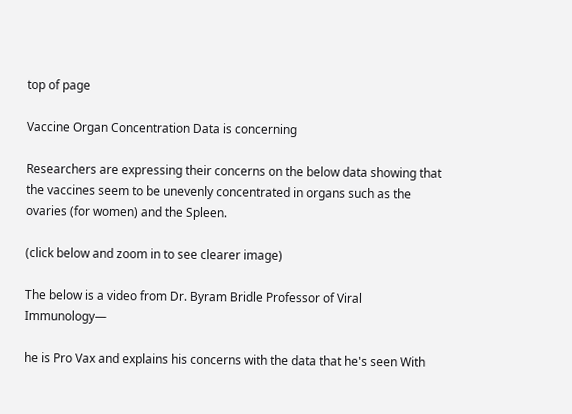top of page

Vaccine Organ Concentration Data is concerning

Researchers are expressing their concerns on the below data showing that the vaccines seem to be unevenly concentrated in organs such as the ovaries (for women) and the Spleen.

(click below and zoom in to see clearer image)

The below is a video from Dr. Byram Bridle Professor of Viral Immunology—

he is Pro Vax and explains his concerns with the data that he's seen With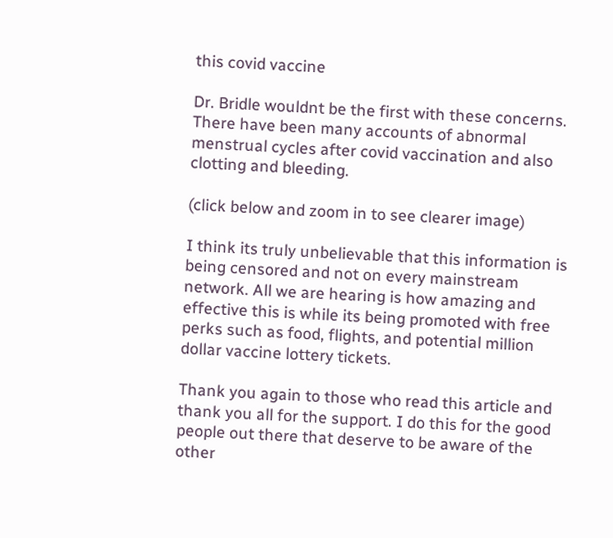this covid vaccine

Dr. Bridle wouldnt be the first with these concerns. There have been many accounts of abnormal menstrual cycles after covid vaccination and also clotting and bleeding.

(click below and zoom in to see clearer image)

I think its truly unbelievable that this information is being censored and not on every mainstream network. All we are hearing is how amazing and effective this is while its being promoted with free perks such as food, flights, and potential million dollar vaccine lottery tickets.

Thank you again to those who read this article and thank you all for the support. I do this for the good people out there that deserve to be aware of the other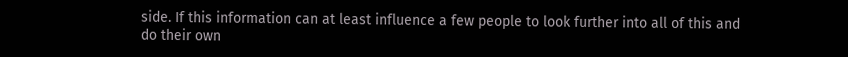side. If this information can at least influence a few people to look further into all of this and do their own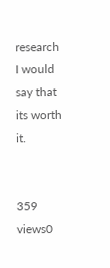research I would say that its worth it.


359 views0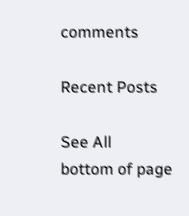comments

Recent Posts

See All
bottom of page